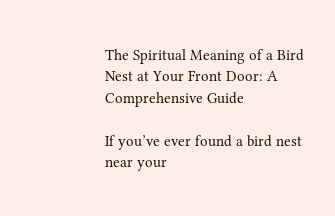The Spiritual Meaning of a Bird Nest at Your Front Door: A Comprehensive Guide

If you’ve ever found a bird nest near your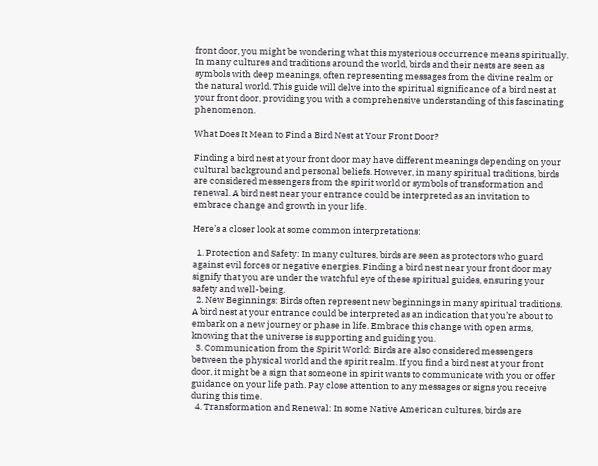front door, you might be wondering what this mysterious occurrence means spiritually. In many cultures and traditions around the world, birds and their nests are seen as symbols with deep meanings, often representing messages from the divine realm or the natural world. This guide will delve into the spiritual significance of a bird nest at your front door, providing you with a comprehensive understanding of this fascinating phenomenon.

What Does It Mean to Find a Bird Nest at Your Front Door?

Finding a bird nest at your front door may have different meanings depending on your cultural background and personal beliefs. However, in many spiritual traditions, birds are considered messengers from the spirit world or symbols of transformation and renewal. A bird nest near your entrance could be interpreted as an invitation to embrace change and growth in your life.

Here’s a closer look at some common interpretations:

  1. Protection and Safety: In many cultures, birds are seen as protectors who guard against evil forces or negative energies. Finding a bird nest near your front door may signify that you are under the watchful eye of these spiritual guides, ensuring your safety and well-being.
  2. New Beginnings: Birds often represent new beginnings in many spiritual traditions. A bird nest at your entrance could be interpreted as an indication that you’re about to embark on a new journey or phase in life. Embrace this change with open arms, knowing that the universe is supporting and guiding you.
  3. Communication from the Spirit World: Birds are also considered messengers between the physical world and the spirit realm. If you find a bird nest at your front door, it might be a sign that someone in spirit wants to communicate with you or offer guidance on your life path. Pay close attention to any messages or signs you receive during this time.
  4. Transformation and Renewal: In some Native American cultures, birds are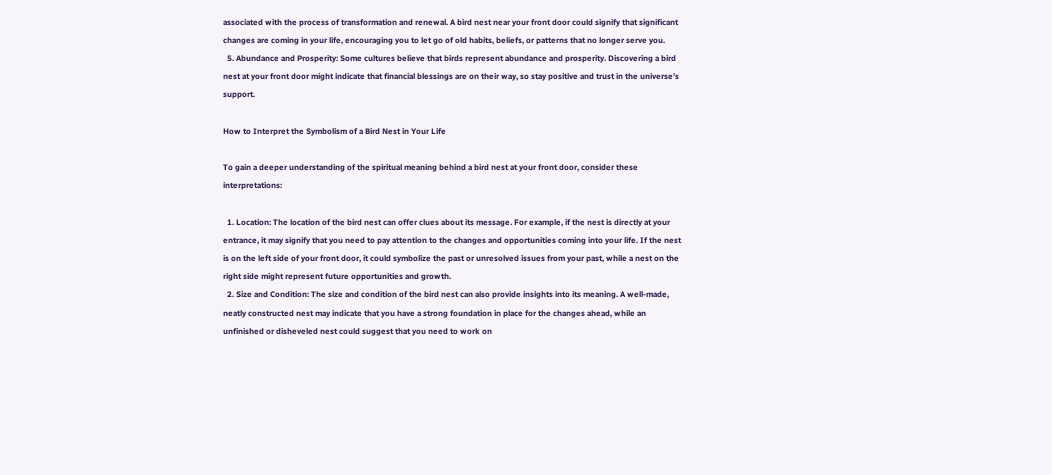associated with the process of transformation and renewal. A bird nest near your front door could signify that significant changes are coming in your life, encouraging you to let go of old habits, beliefs, or patterns that no longer serve you.
  5. Abundance and Prosperity: Some cultures believe that birds represent abundance and prosperity. Discovering a bird nest at your front door might indicate that financial blessings are on their way, so stay positive and trust in the universe’s support.

How to Interpret the Symbolism of a Bird Nest in Your Life

To gain a deeper understanding of the spiritual meaning behind a bird nest at your front door, consider these interpretations:

  1. Location: The location of the bird nest can offer clues about its message. For example, if the nest is directly at your entrance, it may signify that you need to pay attention to the changes and opportunities coming into your life. If the nest is on the left side of your front door, it could symbolize the past or unresolved issues from your past, while a nest on the right side might represent future opportunities and growth.
  2. Size and Condition: The size and condition of the bird nest can also provide insights into its meaning. A well-made, neatly constructed nest may indicate that you have a strong foundation in place for the changes ahead, while an unfinished or disheveled nest could suggest that you need to work on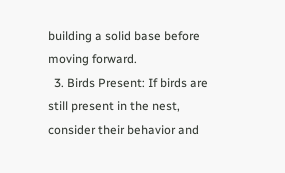building a solid base before moving forward.
  3. Birds Present: If birds are still present in the nest, consider their behavior and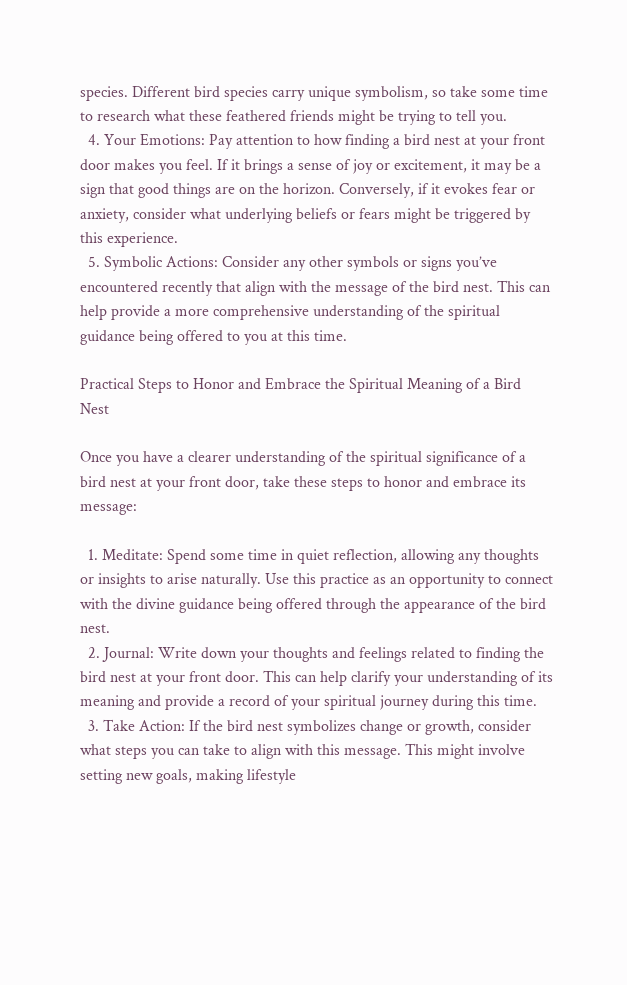species. Different bird species carry unique symbolism, so take some time to research what these feathered friends might be trying to tell you.
  4. Your Emotions: Pay attention to how finding a bird nest at your front door makes you feel. If it brings a sense of joy or excitement, it may be a sign that good things are on the horizon. Conversely, if it evokes fear or anxiety, consider what underlying beliefs or fears might be triggered by this experience.
  5. Symbolic Actions: Consider any other symbols or signs you’ve encountered recently that align with the message of the bird nest. This can help provide a more comprehensive understanding of the spiritual guidance being offered to you at this time.

Practical Steps to Honor and Embrace the Spiritual Meaning of a Bird Nest

Once you have a clearer understanding of the spiritual significance of a bird nest at your front door, take these steps to honor and embrace its message:

  1. Meditate: Spend some time in quiet reflection, allowing any thoughts or insights to arise naturally. Use this practice as an opportunity to connect with the divine guidance being offered through the appearance of the bird nest.
  2. Journal: Write down your thoughts and feelings related to finding the bird nest at your front door. This can help clarify your understanding of its meaning and provide a record of your spiritual journey during this time.
  3. Take Action: If the bird nest symbolizes change or growth, consider what steps you can take to align with this message. This might involve setting new goals, making lifestyle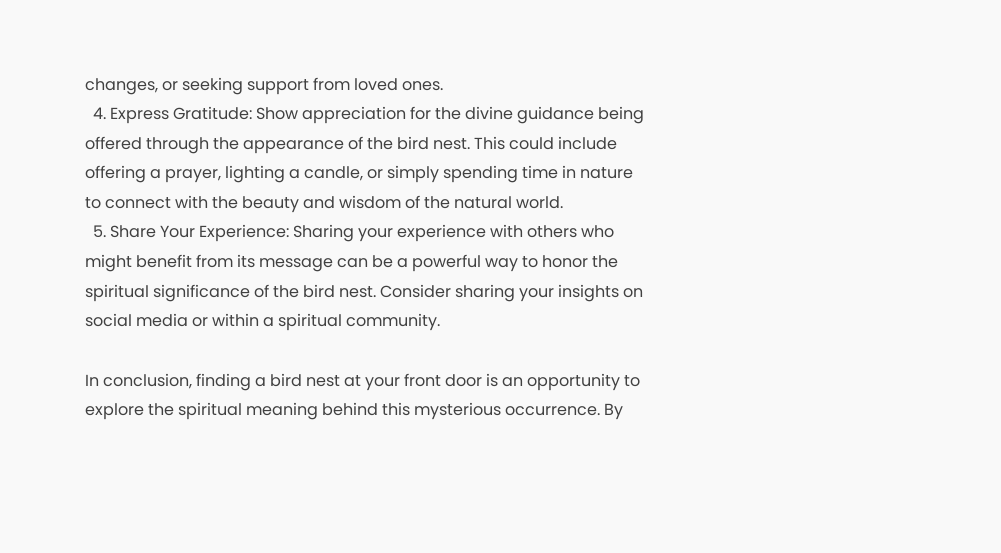changes, or seeking support from loved ones.
  4. Express Gratitude: Show appreciation for the divine guidance being offered through the appearance of the bird nest. This could include offering a prayer, lighting a candle, or simply spending time in nature to connect with the beauty and wisdom of the natural world.
  5. Share Your Experience: Sharing your experience with others who might benefit from its message can be a powerful way to honor the spiritual significance of the bird nest. Consider sharing your insights on social media or within a spiritual community.

In conclusion, finding a bird nest at your front door is an opportunity to explore the spiritual meaning behind this mysterious occurrence. By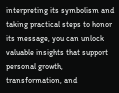interpreting its symbolism and taking practical steps to honor its message, you can unlock valuable insights that support personal growth, transformation, and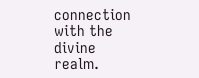connection with the divine realm.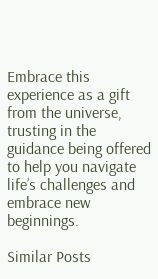Embrace this experience as a gift from the universe, trusting in the guidance being offered to help you navigate life’s challenges and embrace new beginnings.

Similar Posts